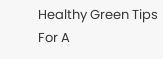Healthy Green Tips For A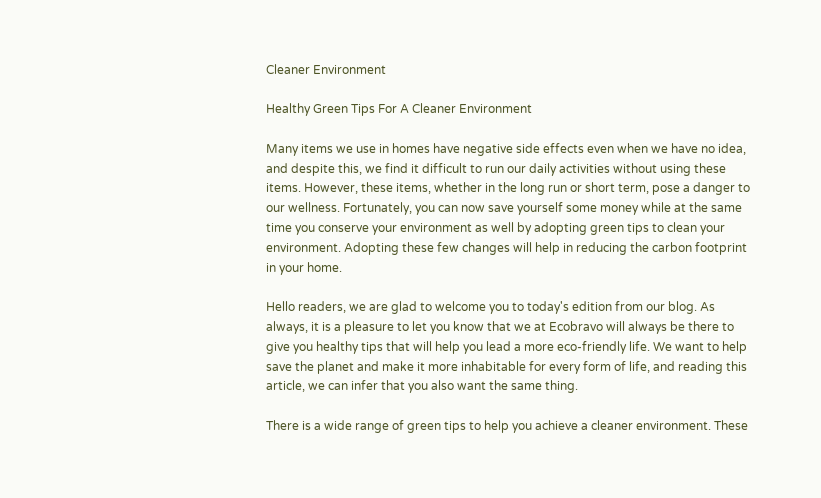Cleaner Environment

Healthy Green Tips For A Cleaner Environment

Many items we use in homes have negative side effects even when we have no idea, and despite this, we find it difficult to run our daily activities without using these items. However, these items, whether in the long run or short term, pose a danger to our wellness. Fortunately, you can now save yourself some money while at the same time you conserve your environment as well by adopting green tips to clean your environment. Adopting these few changes will help in reducing the carbon footprint in your home.

Hello readers, we are glad to welcome you to today's edition from our blog. As always, it is a pleasure to let you know that we at Ecobravo will always be there to give you healthy tips that will help you lead a more eco-friendly life. We want to help save the planet and make it more inhabitable for every form of life, and reading this article, we can infer that you also want the same thing.

There is a wide range of green tips to help you achieve a cleaner environment. These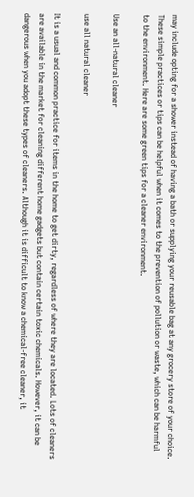may include opting for a shower instead of having a bath or supplying your reusable bag at any grocery store of your choice. These simple practices or tips can be helpful when it comes to the prevention of pollution or waste, which can be harmful to the environment. Here are some green tips for a cleaner environment.

Use an all-natural cleaner

use all natural cleaner

It is a usual and common practice for items in the home to get dirty, regardless of where they are located. Lots of cleaners are available in the market for cleaning different home gadgets but contain certain toxic chemicals. However, it can be dangerous when you adopt these types of cleaners. Although it is difficult to know a chemical-free cleaner, it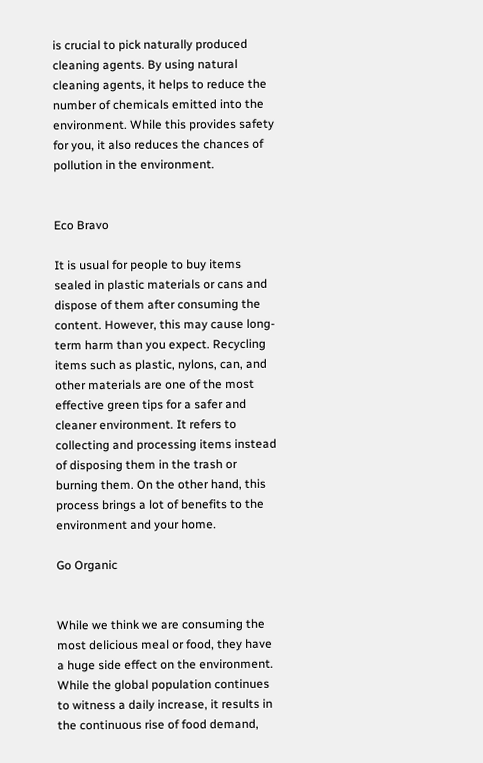is crucial to pick naturally produced cleaning agents. By using natural cleaning agents, it helps to reduce the number of chemicals emitted into the environment. While this provides safety for you, it also reduces the chances of pollution in the environment.


Eco Bravo

It is usual for people to buy items sealed in plastic materials or cans and dispose of them after consuming the content. However, this may cause long-term harm than you expect. Recycling items such as plastic, nylons, can, and other materials are one of the most effective green tips for a safer and cleaner environment. It refers to collecting and processing items instead of disposing them in the trash or burning them. On the other hand, this process brings a lot of benefits to the environment and your home.

Go Organic


While we think we are consuming the most delicious meal or food, they have a huge side effect on the environment. While the global population continues to witness a daily increase, it results in the continuous rise of food demand,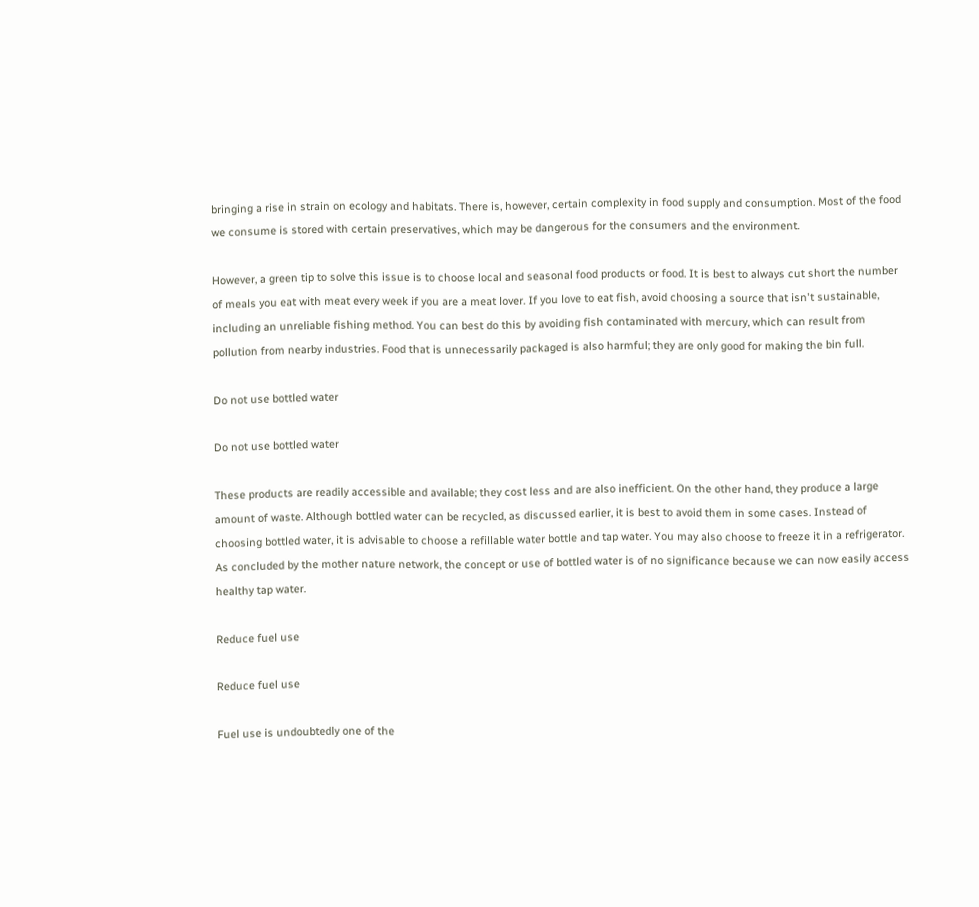bringing a rise in strain on ecology and habitats. There is, however, certain complexity in food supply and consumption. Most of the food we consume is stored with certain preservatives, which may be dangerous for the consumers and the environment.

However, a green tip to solve this issue is to choose local and seasonal food products or food. It is best to always cut short the number of meals you eat with meat every week if you are a meat lover. If you love to eat fish, avoid choosing a source that isn't sustainable, including an unreliable fishing method. You can best do this by avoiding fish contaminated with mercury, which can result from pollution from nearby industries. Food that is unnecessarily packaged is also harmful; they are only good for making the bin full.

Do not use bottled water

Do not use bottled water

These products are readily accessible and available; they cost less and are also inefficient. On the other hand, they produce a large amount of waste. Although bottled water can be recycled, as discussed earlier, it is best to avoid them in some cases. Instead of choosing bottled water, it is advisable to choose a refillable water bottle and tap water. You may also choose to freeze it in a refrigerator. As concluded by the mother nature network, the concept or use of bottled water is of no significance because we can now easily access healthy tap water.

Reduce fuel use

Reduce fuel use

Fuel use is undoubtedly one of the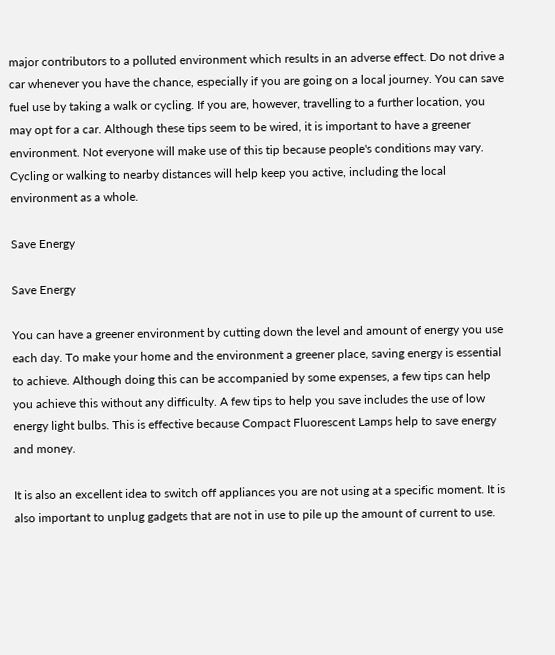major contributors to a polluted environment which results in an adverse effect. Do not drive a car whenever you have the chance, especially if you are going on a local journey. You can save fuel use by taking a walk or cycling. If you are, however, travelling to a further location, you may opt for a car. Although these tips seem to be wired, it is important to have a greener environment. Not everyone will make use of this tip because people's conditions may vary. Cycling or walking to nearby distances will help keep you active, including the local environment as a whole.

Save Energy

Save Energy

You can have a greener environment by cutting down the level and amount of energy you use each day. To make your home and the environment a greener place, saving energy is essential to achieve. Although doing this can be accompanied by some expenses, a few tips can help you achieve this without any difficulty. A few tips to help you save includes the use of low energy light bulbs. This is effective because Compact Fluorescent Lamps help to save energy and money.

It is also an excellent idea to switch off appliances you are not using at a specific moment. It is also important to unplug gadgets that are not in use to pile up the amount of current to use.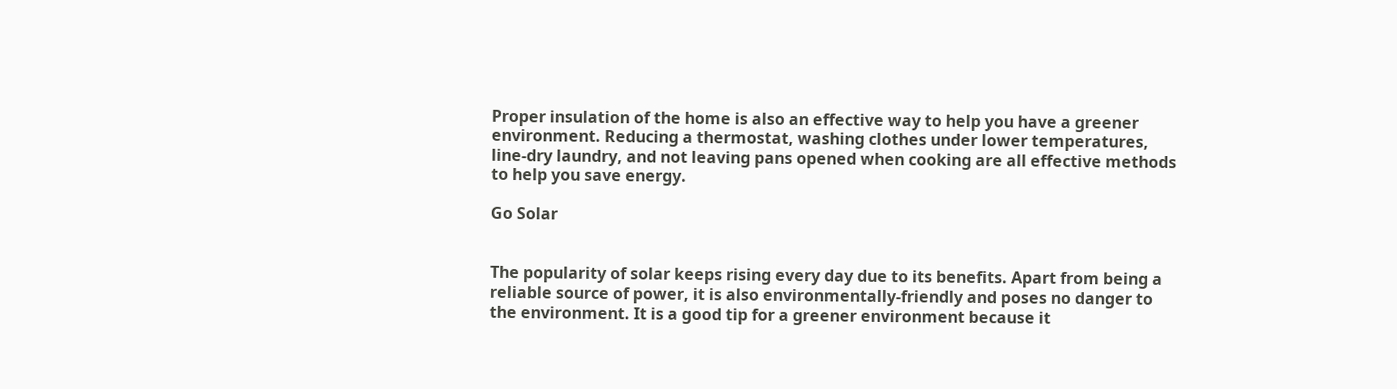Proper insulation of the home is also an effective way to help you have a greener environment. Reducing a thermostat, washing clothes under lower temperatures, line-dry laundry, and not leaving pans opened when cooking are all effective methods to help you save energy.

Go Solar


The popularity of solar keeps rising every day due to its benefits. Apart from being a reliable source of power, it is also environmentally-friendly and poses no danger to the environment. It is a good tip for a greener environment because it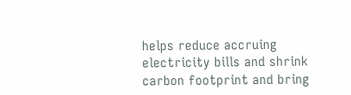helps reduce accruing electricity bills and shrink carbon footprint and bring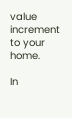value increment to your home.

In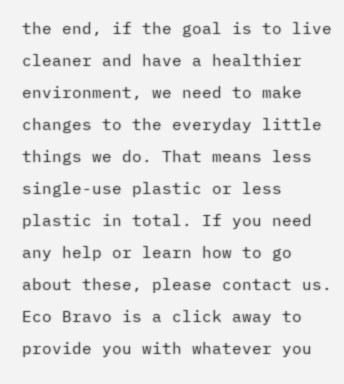the end, if the goal is to live cleaner and have a healthier environment, we need to make changes to the everyday little things we do. That means less single-use plastic or less plastic in total. If you need any help or learn how to go about these, please contact us. Eco Bravo is a click away to provide you with whatever you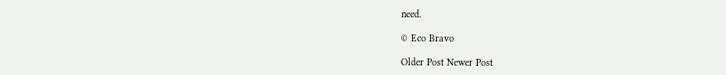need.

© Eco Bravo

Older Post Newer Post